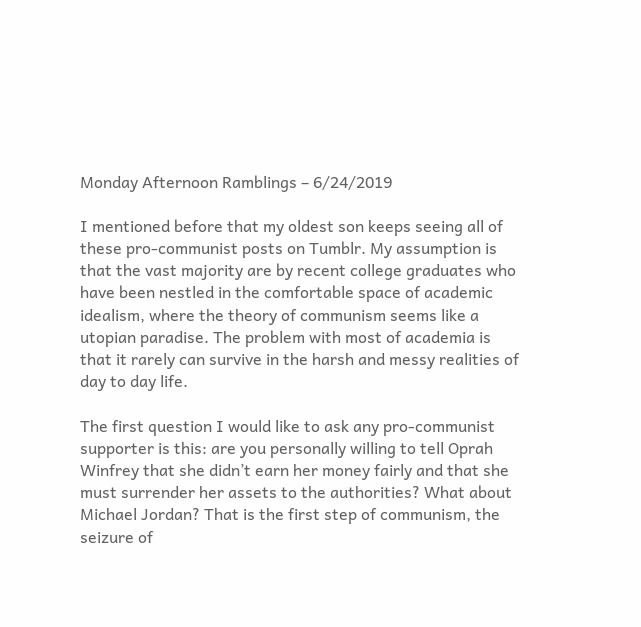Monday Afternoon Ramblings – 6/24/2019

I mentioned before that my oldest son keeps seeing all of these pro-communist posts on Tumblr. My assumption is that the vast majority are by recent college graduates who have been nestled in the comfortable space of academic idealism, where the theory of communism seems like a utopian paradise. The problem with most of academia is that it rarely can survive in the harsh and messy realities of day to day life.

The first question I would like to ask any pro-communist supporter is this: are you personally willing to tell Oprah Winfrey that she didn’t earn her money fairly and that she must surrender her assets to the authorities? What about Michael Jordan? That is the first step of communism, the seizure of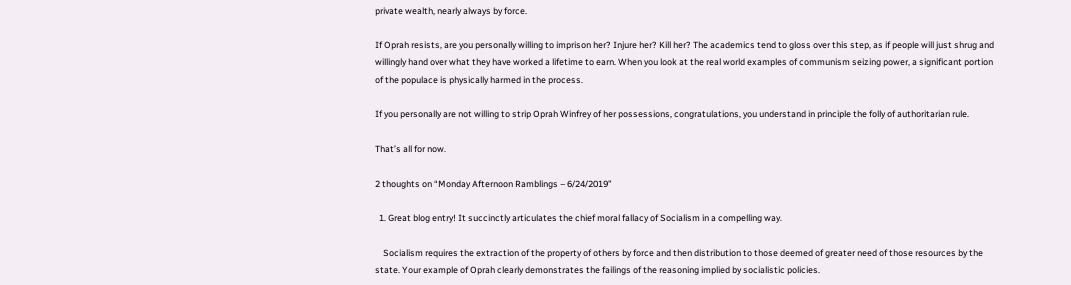private wealth, nearly always by force.

If Oprah resists, are you personally willing to imprison her? Injure her? Kill her? The academics tend to gloss over this step, as if people will just shrug and willingly hand over what they have worked a lifetime to earn. When you look at the real world examples of communism seizing power, a significant portion of the populace is physically harmed in the process.

If you personally are not willing to strip Oprah Winfrey of her possessions, congratulations, you understand in principle the folly of authoritarian rule.

That’s all for now.

2 thoughts on “Monday Afternoon Ramblings – 6/24/2019”

  1. Great blog entry! It succinctly articulates the chief moral fallacy of Socialism in a compelling way.

    Socialism requires the extraction of the property of others by force and then distribution to those deemed of greater need of those resources by the state. Your example of Oprah clearly demonstrates the failings of the reasoning implied by socialistic policies.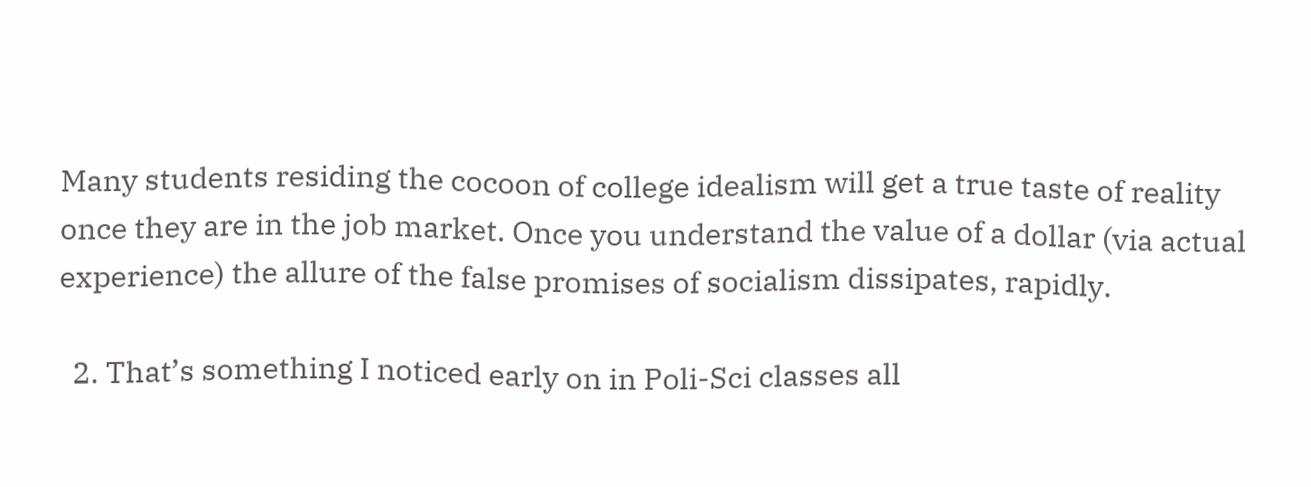Many students residing the cocoon of college idealism will get a true taste of reality once they are in the job market. Once you understand the value of a dollar (via actual experience) the allure of the false promises of socialism dissipates, rapidly.

  2. That’s something I noticed early on in Poli-Sci classes all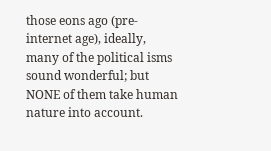those eons ago (pre-internet age), ideally, many of the political isms sound wonderful; but NONE of them take human nature into account.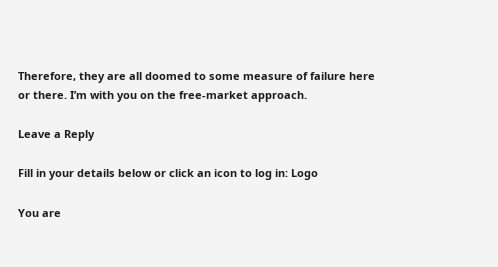Therefore, they are all doomed to some measure of failure here or there. I’m with you on the free-market approach.

Leave a Reply

Fill in your details below or click an icon to log in: Logo

You are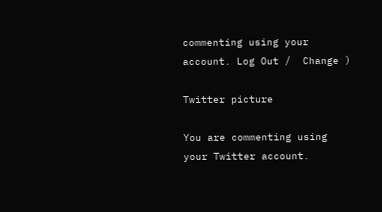commenting using your account. Log Out /  Change )

Twitter picture

You are commenting using your Twitter account.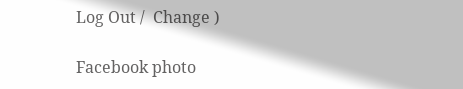Log Out /  Change )

Facebook photo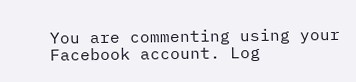You are commenting using your Facebook account. Log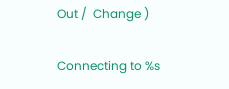Out /  Change )

Connecting to %s